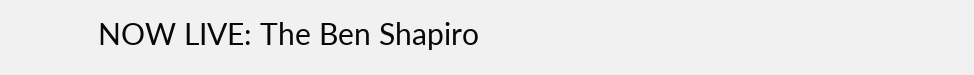NOW LIVE: The Ben Shapiro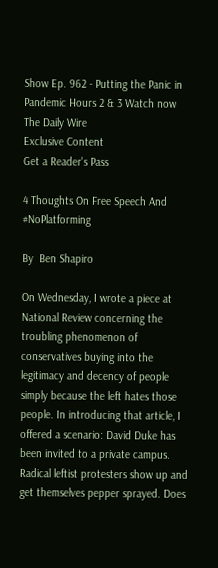Show Ep. 962 - Putting the Panic in Pandemic Hours 2 & 3 Watch now
The Daily Wire
Exclusive Content
Get a Reader's Pass

4 Thoughts On Free Speech And #NoPlatforming

By  Ben Shapiro

On Wednesday, I wrote a piece at National Review concerning the troubling phenomenon of conservatives buying into the legitimacy and decency of people simply because the left hates those people. In introducing that article, I offered a scenario: David Duke has been invited to a private campus. Radical leftist protesters show up and get themselves pepper sprayed. Does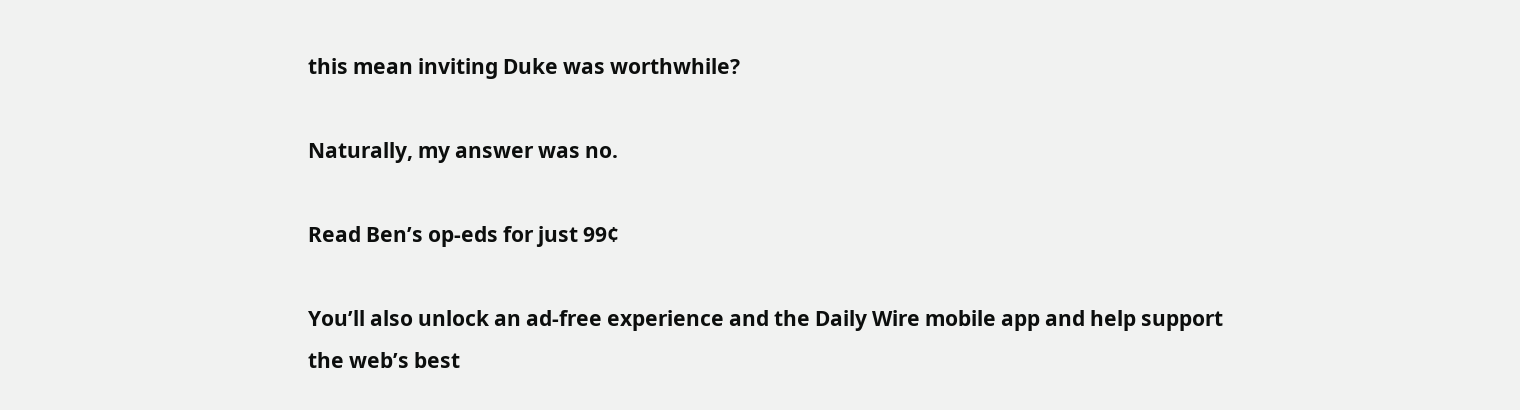this mean inviting Duke was worthwhile?

Naturally, my answer was no.

Read Ben’s op-eds for just 99¢

You’ll also unlock an ad-free experience and the Daily Wire mobile app and help support the web’s best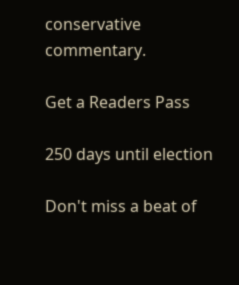conservative commentary.

Get a Readers Pass

250 days until election

Don't miss a beat of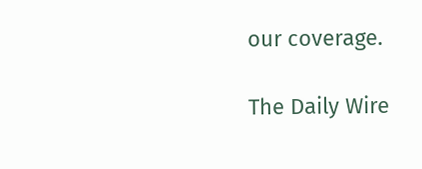our coverage.

The Daily Wire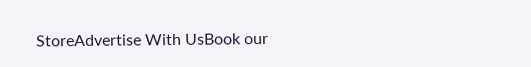StoreAdvertise With UsBook our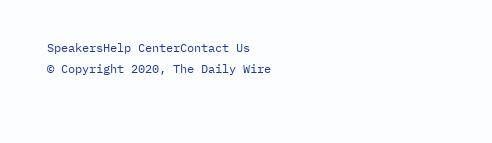SpeakersHelp CenterContact Us
© Copyright 2020, The Daily Wire